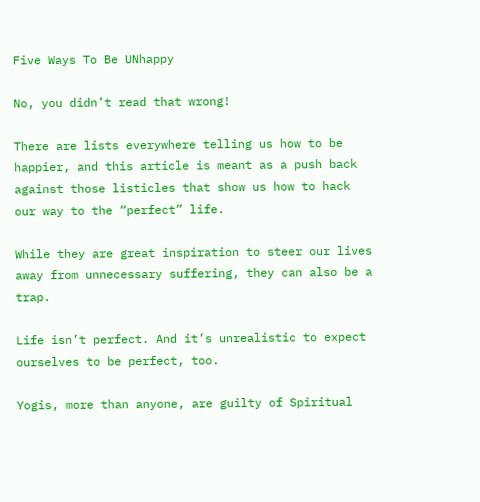Five Ways To Be UNhappy

No, you didn’t read that wrong!

There are lists everywhere telling us how to be happier, and this article is meant as a push back against those listicles that show us how to hack our way to the “perfect” life.

While they are great inspiration to steer our lives away from unnecessary suffering, they can also be a trap.

Life isn’t perfect. And it’s unrealistic to expect ourselves to be perfect, too.

Yogis, more than anyone, are guilty of Spiritual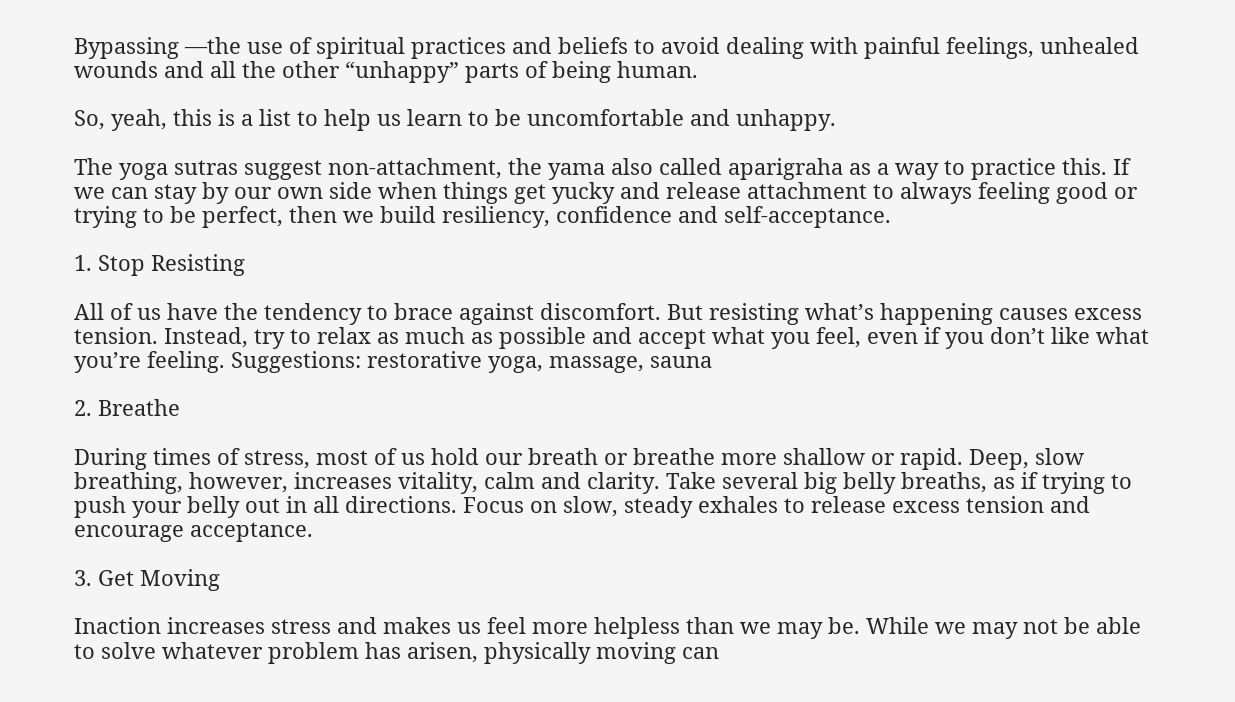Bypassing —the use of spiritual practices and beliefs to avoid dealing with painful feelings, unhealed wounds and all the other “unhappy” parts of being human.

So, yeah, this is a list to help us learn to be uncomfortable and unhappy.

The yoga sutras suggest non-attachment, the yama also called aparigraha as a way to practice this. If we can stay by our own side when things get yucky and release attachment to always feeling good or trying to be perfect, then we build resiliency, confidence and self-acceptance.

1. Stop Resisting

All of us have the tendency to brace against discomfort. But resisting what’s happening causes excess tension. Instead, try to relax as much as possible and accept what you feel, even if you don’t like what you’re feeling. Suggestions: restorative yoga, massage, sauna

2. Breathe

During times of stress, most of us hold our breath or breathe more shallow or rapid. Deep, slow breathing, however, increases vitality, calm and clarity. Take several big belly breaths, as if trying to push your belly out in all directions. Focus on slow, steady exhales to release excess tension and encourage acceptance.

3. Get Moving

Inaction increases stress and makes us feel more helpless than we may be. While we may not be able to solve whatever problem has arisen, physically moving can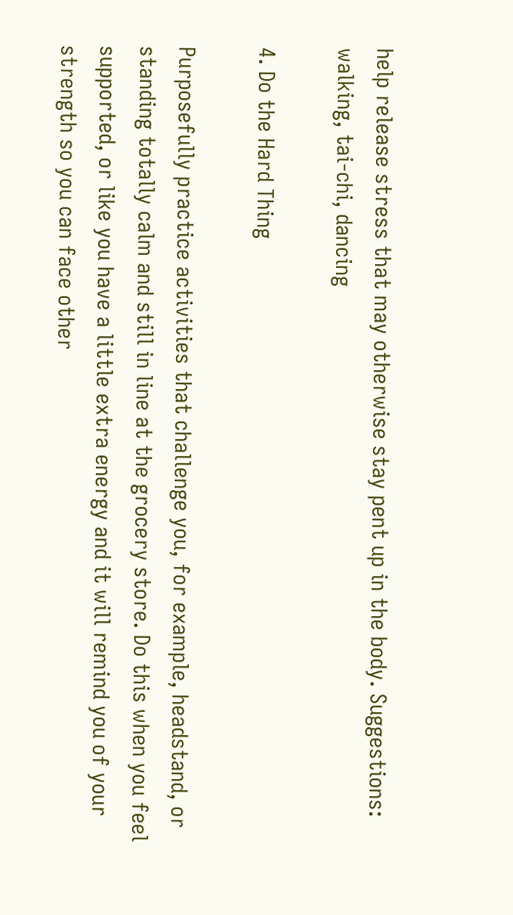help release stress that may otherwise stay pent up in the body. Suggestions: walking, tai-chi, dancing

4. Do the Hard Thing

Purposefully practice activities that challenge you, for example, headstand, or standing totally calm and still in line at the grocery store. Do this when you feel supported, or like you have a little extra energy and it will remind you of your strength so you can face other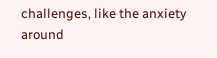challenges, like the anxiety around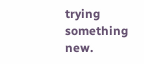trying something new.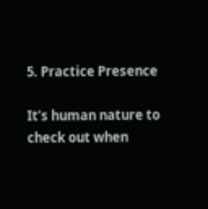5. Practice Presence

It’s human nature to check out when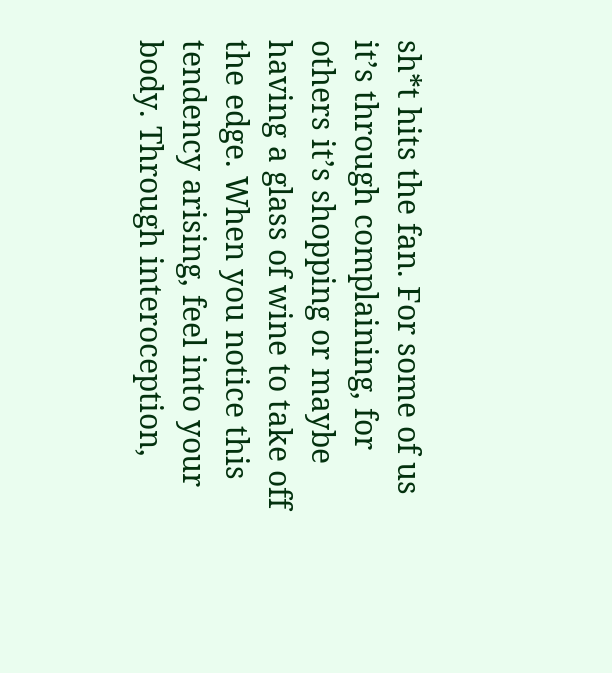sh*t hits the fan. For some of us it’s through complaining, for others it’s shopping or maybe having a glass of wine to take off the edge. When you notice this tendency arising, feel into your body. Through interoception,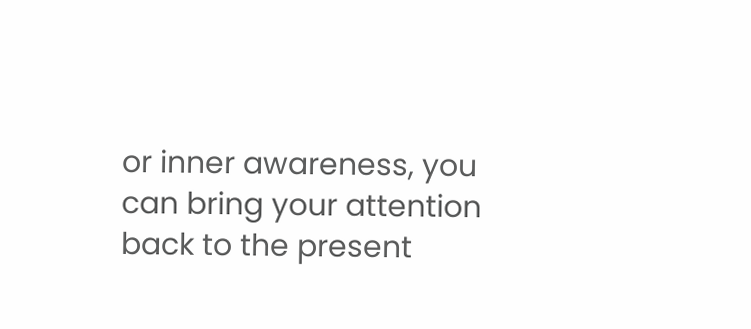or inner awareness, you can bring your attention back to the present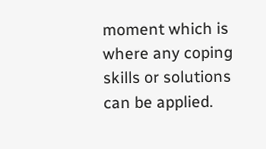moment which is where any coping skills or solutions can be applied.